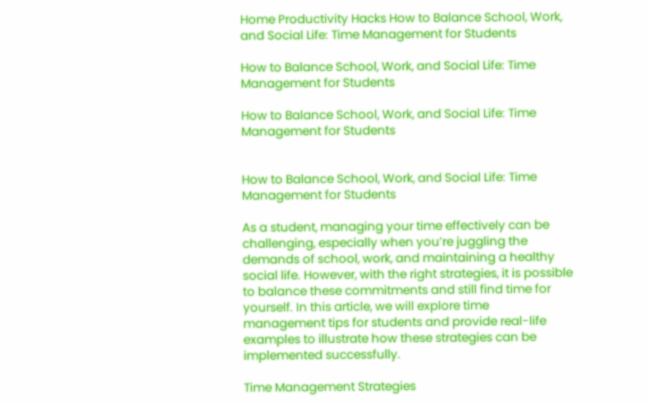Home Productivity Hacks How to Balance School, Work, and Social Life: Time Management for Students

How to Balance School, Work, and Social Life: Time Management for Students

How to Balance School, Work, and Social Life: Time Management for Students


How to Balance School, Work, and Social Life: Time Management for Students

As a student, managing your time effectively can be challenging, especially when you’re juggling the demands of school, work, and maintaining a healthy social life. However, with the right strategies, it is possible to balance these commitments and still find time for yourself. In this article, we will explore time management tips for students and provide real-life examples to illustrate how these strategies can be implemented successfully.

Time Management Strategies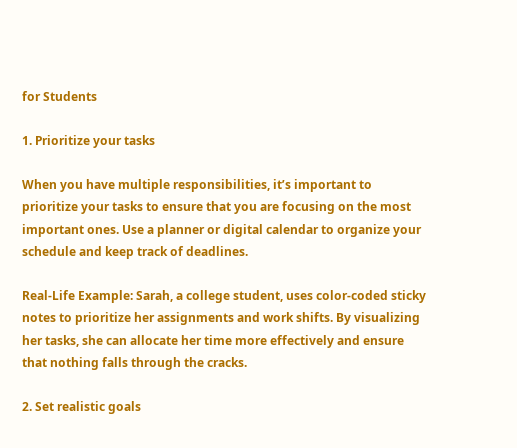for Students

1. Prioritize your tasks

When you have multiple responsibilities, it’s important to prioritize your tasks to ensure that you are focusing on the most important ones. Use a planner or digital calendar to organize your schedule and keep track of deadlines.

Real-Life Example: Sarah, a college student, uses color-coded sticky notes to prioritize her assignments and work shifts. By visualizing her tasks, she can allocate her time more effectively and ensure that nothing falls through the cracks.

2. Set realistic goals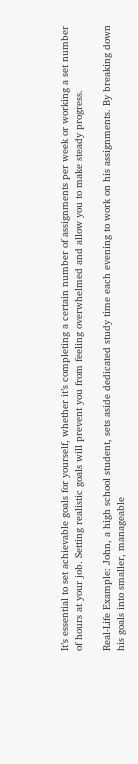It’s essential to set achievable goals for yourself, whether it’s completing a certain number of assignments per week or working a set number of hours at your job. Setting realistic goals will prevent you from feeling overwhelmed and allow you to make steady progress.

Real-Life Example: John, a high school student, sets aside dedicated study time each evening to work on his assignments. By breaking down his goals into smaller, manageable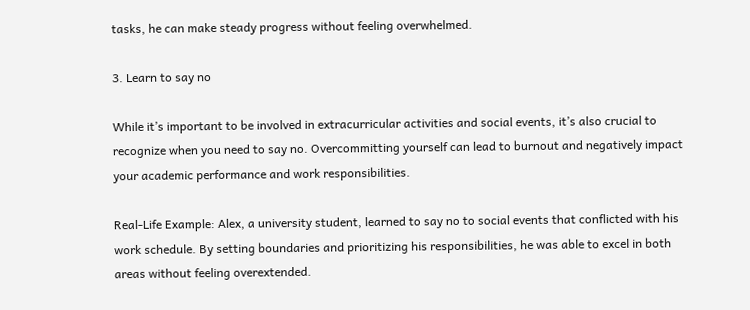tasks, he can make steady progress without feeling overwhelmed.

3. Learn to say no

While it’s important to be involved in extracurricular activities and social events, it’s also crucial to recognize when you need to say no. Overcommitting yourself can lead to burnout and negatively impact your academic performance and work responsibilities.

Real-Life Example: Alex, a university student, learned to say no to social events that conflicted with his work schedule. By setting boundaries and prioritizing his responsibilities, he was able to excel in both areas without feeling overextended.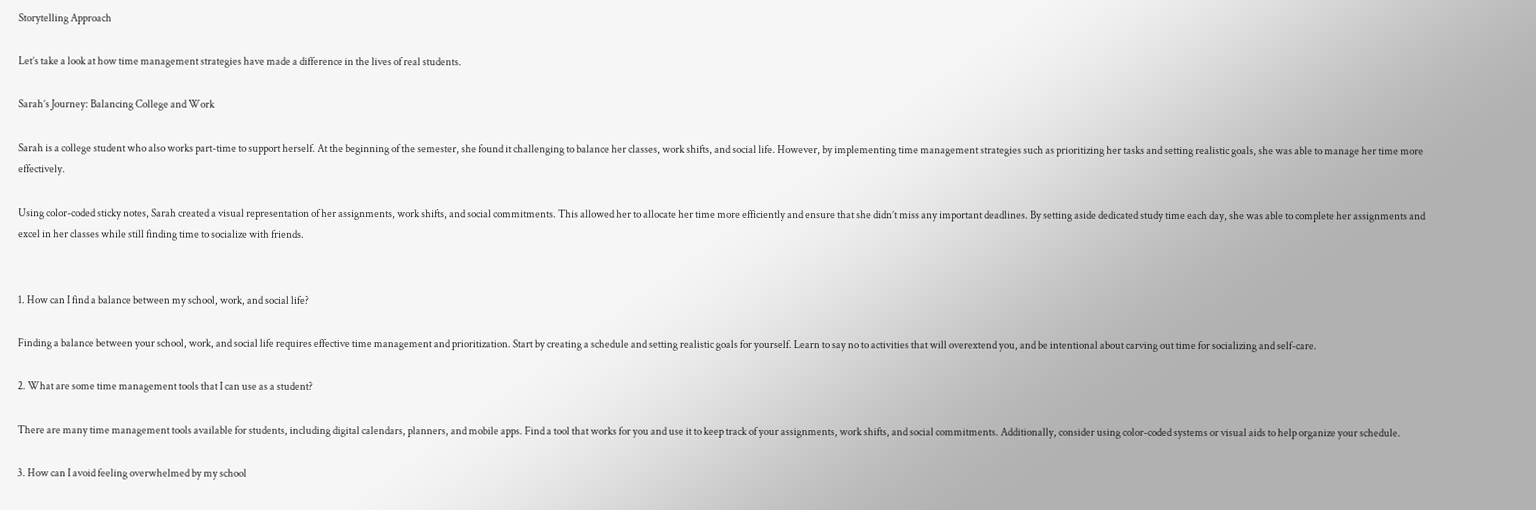Storytelling Approach

Let’s take a look at how time management strategies have made a difference in the lives of real students.

Sarah’s Journey: Balancing College and Work

Sarah is a college student who also works part-time to support herself. At the beginning of the semester, she found it challenging to balance her classes, work shifts, and social life. However, by implementing time management strategies such as prioritizing her tasks and setting realistic goals, she was able to manage her time more effectively.

Using color-coded sticky notes, Sarah created a visual representation of her assignments, work shifts, and social commitments. This allowed her to allocate her time more efficiently and ensure that she didn’t miss any important deadlines. By setting aside dedicated study time each day, she was able to complete her assignments and excel in her classes while still finding time to socialize with friends.


1. How can I find a balance between my school, work, and social life?

Finding a balance between your school, work, and social life requires effective time management and prioritization. Start by creating a schedule and setting realistic goals for yourself. Learn to say no to activities that will overextend you, and be intentional about carving out time for socializing and self-care.

2. What are some time management tools that I can use as a student?

There are many time management tools available for students, including digital calendars, planners, and mobile apps. Find a tool that works for you and use it to keep track of your assignments, work shifts, and social commitments. Additionally, consider using color-coded systems or visual aids to help organize your schedule.

3. How can I avoid feeling overwhelmed by my school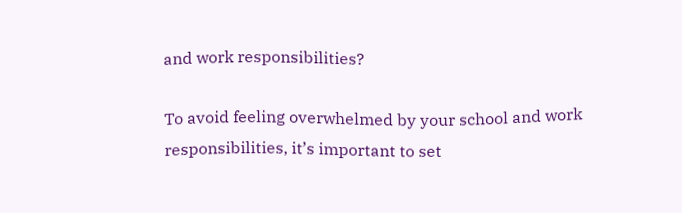and work responsibilities?

To avoid feeling overwhelmed by your school and work responsibilities, it’s important to set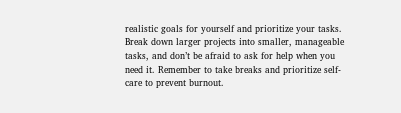realistic goals for yourself and prioritize your tasks. Break down larger projects into smaller, manageable tasks, and don’t be afraid to ask for help when you need it. Remember to take breaks and prioritize self-care to prevent burnout.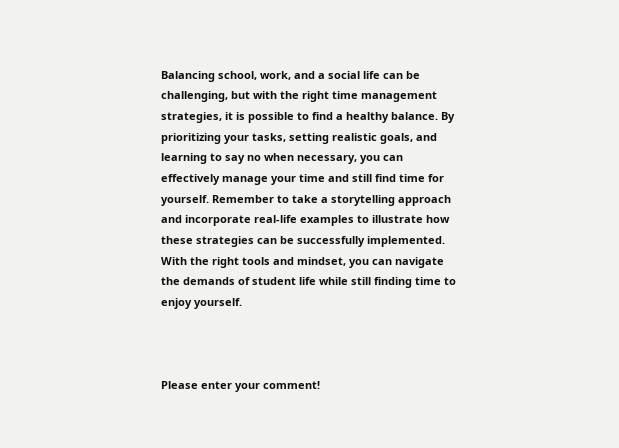Balancing school, work, and a social life can be challenging, but with the right time management strategies, it is possible to find a healthy balance. By prioritizing your tasks, setting realistic goals, and learning to say no when necessary, you can effectively manage your time and still find time for yourself. Remember to take a storytelling approach and incorporate real-life examples to illustrate how these strategies can be successfully implemented. With the right tools and mindset, you can navigate the demands of student life while still finding time to enjoy yourself.



Please enter your comment!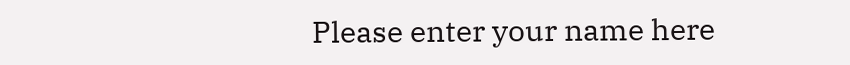Please enter your name here